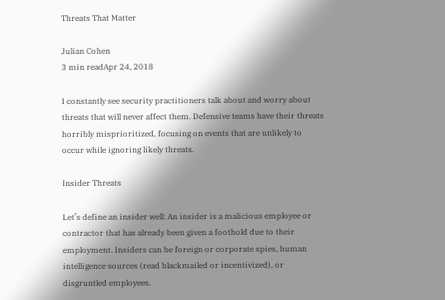Threats That Matter

Julian Cohen
3 min readApr 24, 2018

I constantly see security practitioners talk about and worry about threats that will never affect them. Defensive teams have their threats horribly misprioritized, focusing on events that are unlikely to occur while ignoring likely threats.

Insider Threats

Let’s define an insider well: An insider is a malicious employee or contractor that has already been given a foothold due to their employment. Insiders can be foreign or corporate spies, human intelligence sources (read blackmailed or incentivized), or disgruntled employees.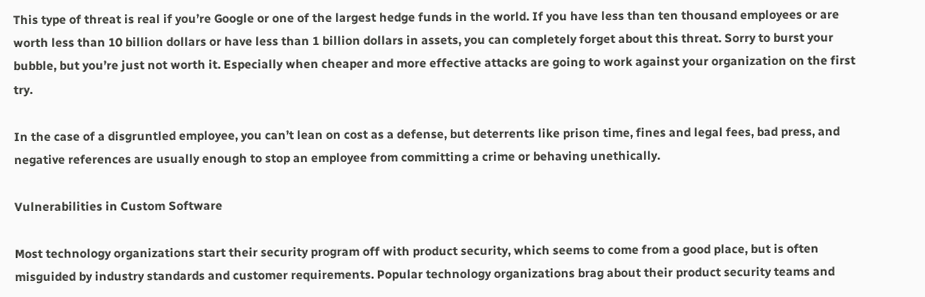This type of threat is real if you’re Google or one of the largest hedge funds in the world. If you have less than ten thousand employees or are worth less than 10 billion dollars or have less than 1 billion dollars in assets, you can completely forget about this threat. Sorry to burst your bubble, but you’re just not worth it. Especially when cheaper and more effective attacks are going to work against your organization on the first try.

In the case of a disgruntled employee, you can’t lean on cost as a defense, but deterrents like prison time, fines and legal fees, bad press, and negative references are usually enough to stop an employee from committing a crime or behaving unethically.

Vulnerabilities in Custom Software

Most technology organizations start their security program off with product security, which seems to come from a good place, but is often misguided by industry standards and customer requirements. Popular technology organizations brag about their product security teams and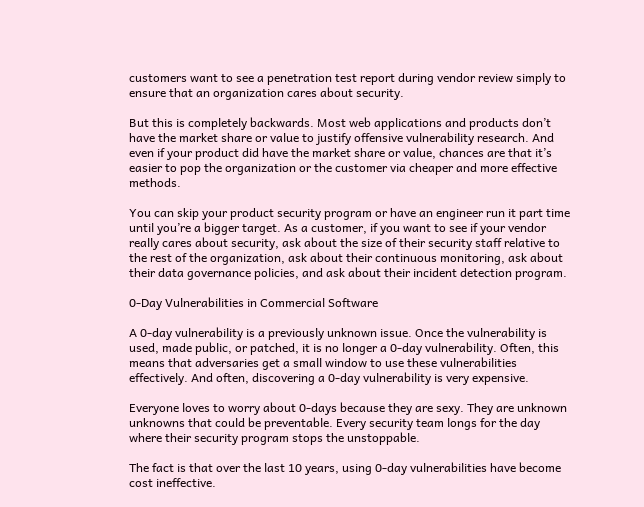customers want to see a penetration test report during vendor review simply to ensure that an organization cares about security.

But this is completely backwards. Most web applications and products don’t have the market share or value to justify offensive vulnerability research. And even if your product did have the market share or value, chances are that it’s easier to pop the organization or the customer via cheaper and more effective methods.

You can skip your product security program or have an engineer run it part time until you’re a bigger target. As a customer, if you want to see if your vendor really cares about security, ask about the size of their security staff relative to the rest of the organization, ask about their continuous monitoring, ask about their data governance policies, and ask about their incident detection program.

0-Day Vulnerabilities in Commercial Software

A 0-day vulnerability is a previously unknown issue. Once the vulnerability is used, made public, or patched, it is no longer a 0-day vulnerability. Often, this means that adversaries get a small window to use these vulnerabilities effectively. And often, discovering a 0-day vulnerability is very expensive.

Everyone loves to worry about 0-days because they are sexy. They are unknown unknowns that could be preventable. Every security team longs for the day where their security program stops the unstoppable.

The fact is that over the last 10 years, using 0-day vulnerabilities have become cost ineffective.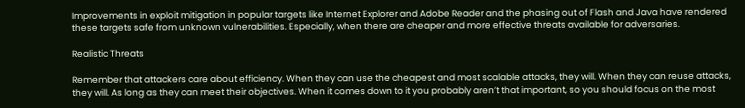Improvements in exploit mitigation in popular targets like Internet Explorer and Adobe Reader and the phasing out of Flash and Java have rendered these targets safe from unknown vulnerabilities. Especially, when there are cheaper and more effective threats available for adversaries.

Realistic Threats

Remember that attackers care about efficiency. When they can use the cheapest and most scalable attacks, they will. When they can reuse attacks, they will. As long as they can meet their objectives. When it comes down to it you probably aren’t that important, so you should focus on the most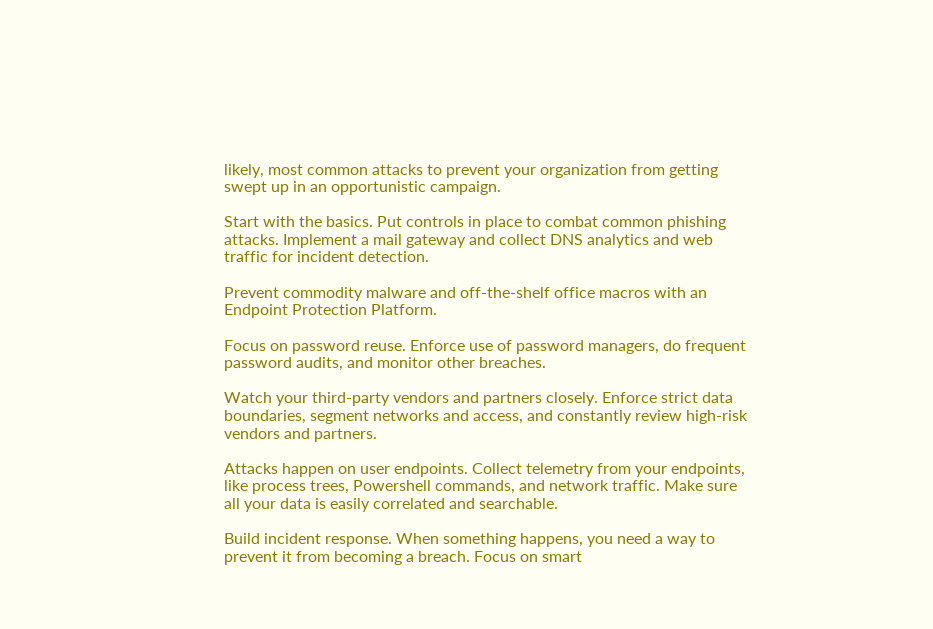likely, most common attacks to prevent your organization from getting swept up in an opportunistic campaign.

Start with the basics. Put controls in place to combat common phishing attacks. Implement a mail gateway and collect DNS analytics and web traffic for incident detection.

Prevent commodity malware and off-the-shelf office macros with an Endpoint Protection Platform.

Focus on password reuse. Enforce use of password managers, do frequent password audits, and monitor other breaches.

Watch your third-party vendors and partners closely. Enforce strict data boundaries, segment networks and access, and constantly review high-risk vendors and partners.

Attacks happen on user endpoints. Collect telemetry from your endpoints, like process trees, Powershell commands, and network traffic. Make sure all your data is easily correlated and searchable.

Build incident response. When something happens, you need a way to prevent it from becoming a breach. Focus on smart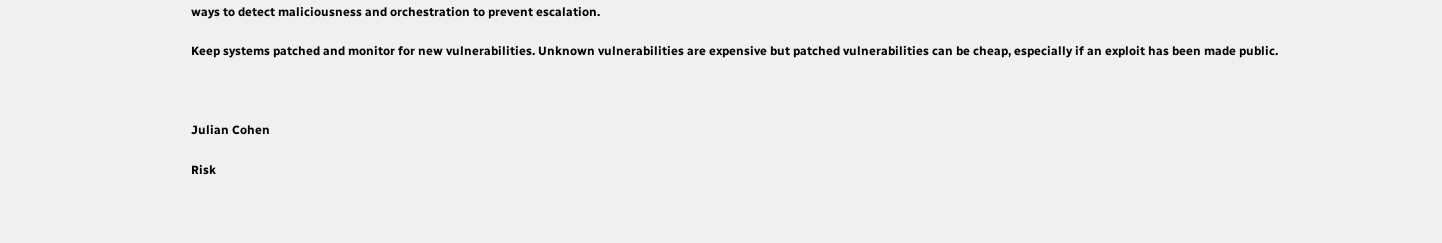ways to detect maliciousness and orchestration to prevent escalation.

Keep systems patched and monitor for new vulnerabilities. Unknown vulnerabilities are expensive but patched vulnerabilities can be cheap, especially if an exploit has been made public.



Julian Cohen

Risk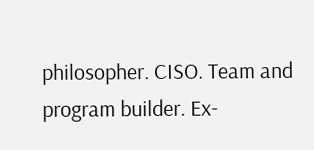philosopher. CISO. Team and program builder. Ex-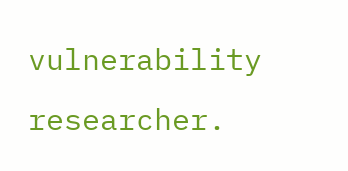vulnerability researcher.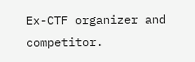Ex-CTF organizer and competitor.